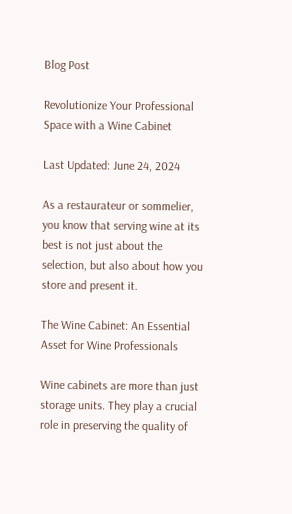Blog Post

Revolutionize Your Professional Space with a Wine Cabinet

Last Updated: June 24, 2024

As a restaurateur or sommelier, you know that serving wine at its best is not just about the selection, but also about how you store and present it.

The Wine Cabinet: An Essential Asset for Wine Professionals

Wine cabinets are more than just storage units. They play a crucial role in preserving the quality of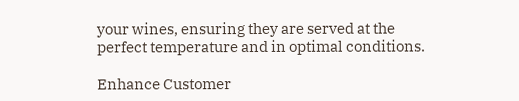your wines, ensuring they are served at the perfect temperature and in optimal conditions.

Enhance Customer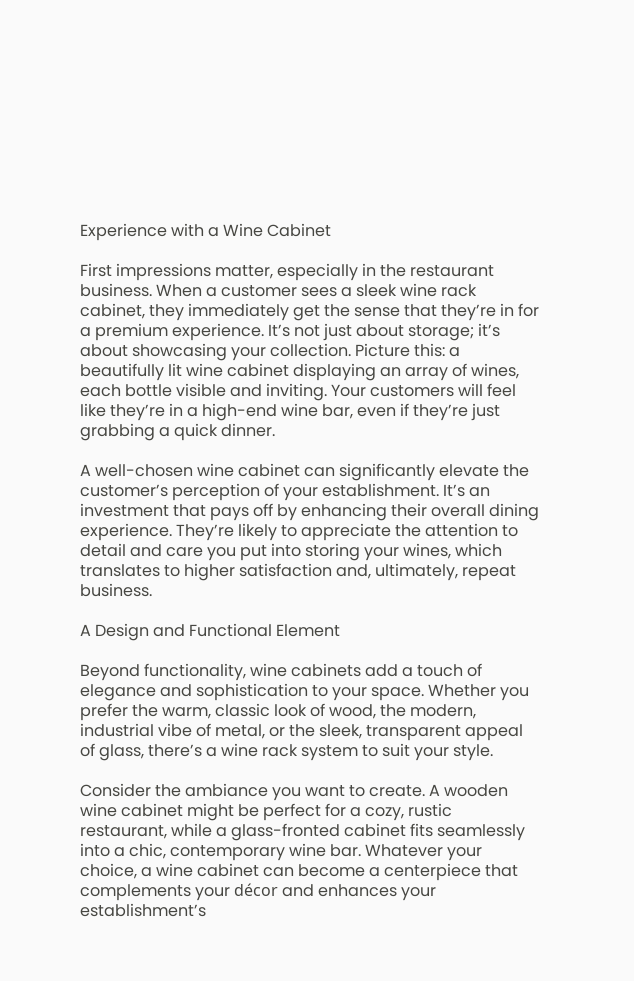Experience with a Wine Cabinet

First impressions matter, especially in the restaurant business. When a customer sees a sleek wine rack cabinet, they immediately get the sense that they’re in for a premium experience. It’s not just about storage; it’s about showcasing your collection. Picture this: a beautifully lit wine cabinet displaying an array of wines, each bottle visible and inviting. Your customers will feel like they’re in a high-end wine bar, even if they’re just grabbing a quick dinner.

A well-chosen wine cabinet can significantly elevate the customer’s perception of your establishment. It’s an investment that pays off by enhancing their overall dining experience. They’re likely to appreciate the attention to detail and care you put into storing your wines, which translates to higher satisfaction and, ultimately, repeat business.

A Design and Functional Element

Beyond functionality, wine cabinets add a touch of elegance and sophistication to your space. Whether you prefer the warm, classic look of wood, the modern, industrial vibe of metal, or the sleek, transparent appeal of glass, there’s a wine rack system to suit your style.

Consider the ambiance you want to create. A wooden wine cabinet might be perfect for a cozy, rustic restaurant, while a glass-fronted cabinet fits seamlessly into a chic, contemporary wine bar. Whatever your choice, a wine cabinet can become a centerpiece that complements your décor and enhances your establishment’s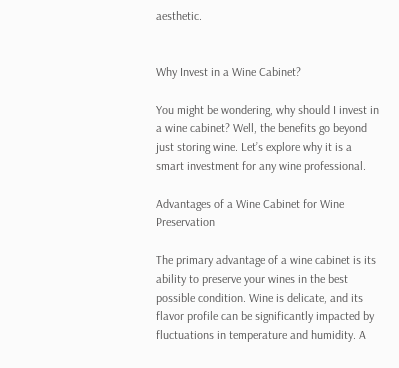aesthetic.


Why Invest in a Wine Cabinet?

You might be wondering, why should I invest in a wine cabinet? Well, the benefits go beyond just storing wine. Let’s explore why it is a smart investment for any wine professional.

Advantages of a Wine Cabinet for Wine Preservation

The primary advantage of a wine cabinet is its ability to preserve your wines in the best possible condition. Wine is delicate, and its flavor profile can be significantly impacted by fluctuations in temperature and humidity. A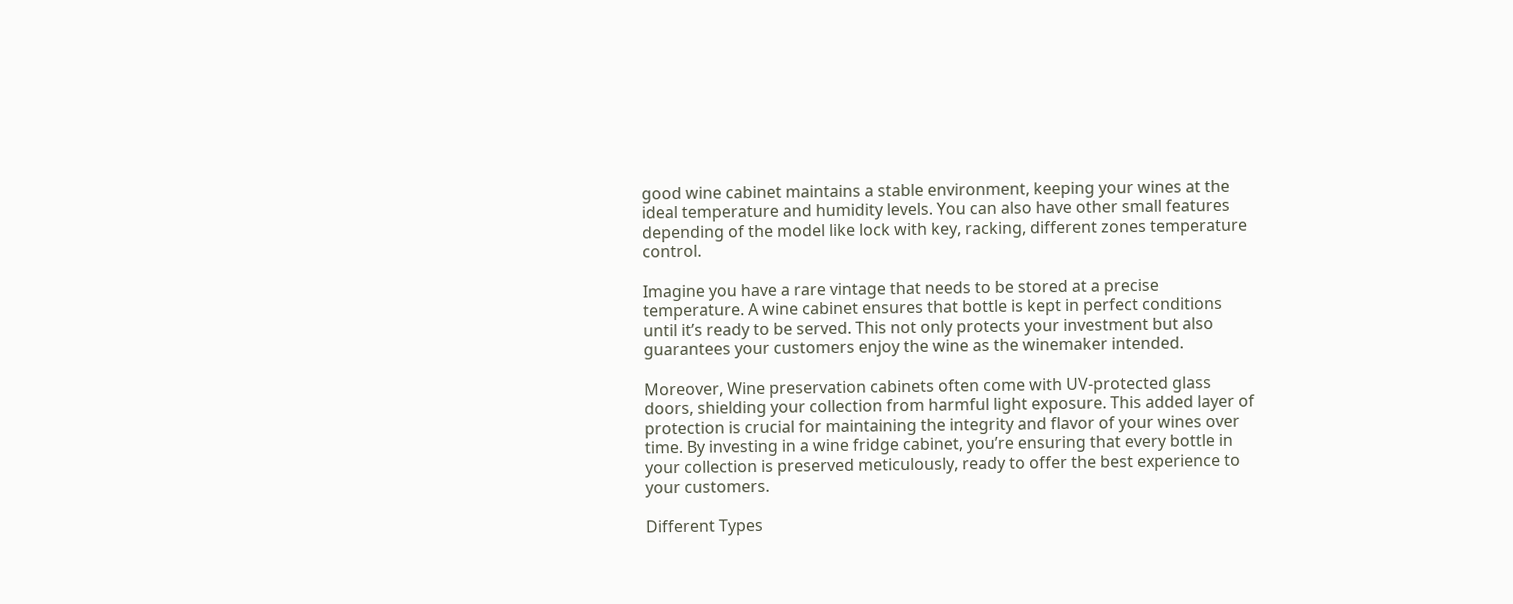good wine cabinet maintains a stable environment, keeping your wines at the ideal temperature and humidity levels. You can also have other small features depending of the model like lock with key, racking, different zones temperature control.

Imagine you have a rare vintage that needs to be stored at a precise temperature. A wine cabinet ensures that bottle is kept in perfect conditions until it’s ready to be served. This not only protects your investment but also guarantees your customers enjoy the wine as the winemaker intended.

Moreover, Wine preservation cabinets often come with UV-protected glass doors, shielding your collection from harmful light exposure. This added layer of protection is crucial for maintaining the integrity and flavor of your wines over time. By investing in a wine fridge cabinet, you’re ensuring that every bottle in your collection is preserved meticulously, ready to offer the best experience to your customers.

Different Types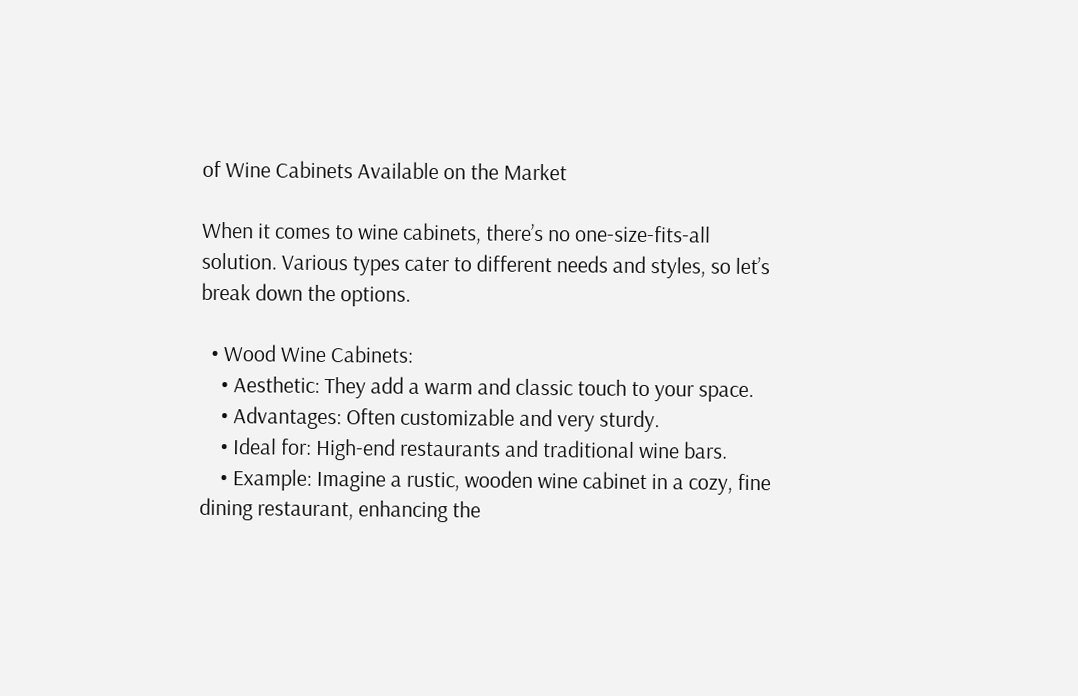of Wine Cabinets Available on the Market

When it comes to wine cabinets, there’s no one-size-fits-all solution. Various types cater to different needs and styles, so let’s break down the options.

  • Wood Wine Cabinets:
    • Aesthetic: They add a warm and classic touch to your space.
    • Advantages: Often customizable and very sturdy.
    • Ideal for: High-end restaurants and traditional wine bars.
    • Example: Imagine a rustic, wooden wine cabinet in a cozy, fine dining restaurant, enhancing the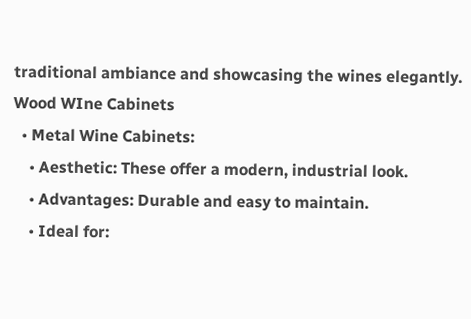traditional ambiance and showcasing the wines elegantly.
Wood WIne Cabinets
  • Metal Wine Cabinets:
    • Aesthetic: These offer a modern, industrial look.
    • Advantages: Durable and easy to maintain.
    • Ideal for: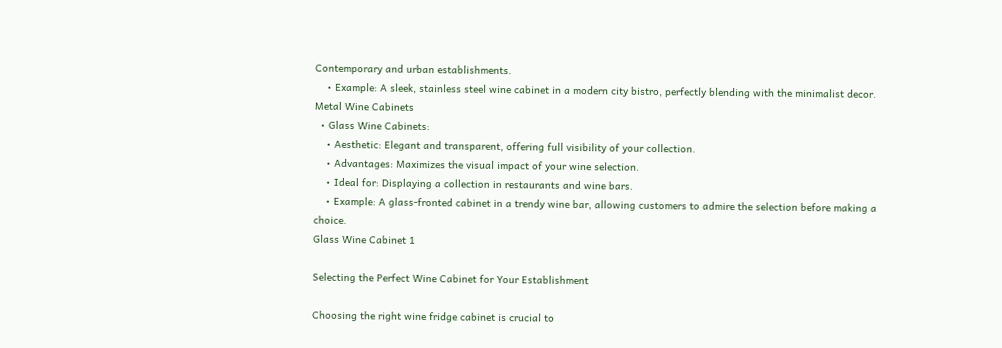Contemporary and urban establishments.
    • Example: A sleek, stainless steel wine cabinet in a modern city bistro, perfectly blending with the minimalist decor.
Metal Wine Cabinets
  • Glass Wine Cabinets:
    • Aesthetic: Elegant and transparent, offering full visibility of your collection.
    • Advantages: Maximizes the visual impact of your wine selection.
    • Ideal for: Displaying a collection in restaurants and wine bars.
    • Example: A glass-fronted cabinet in a trendy wine bar, allowing customers to admire the selection before making a choice.
Glass Wine Cabinet 1

Selecting the Perfect Wine Cabinet for Your Establishment

Choosing the right wine fridge cabinet is crucial to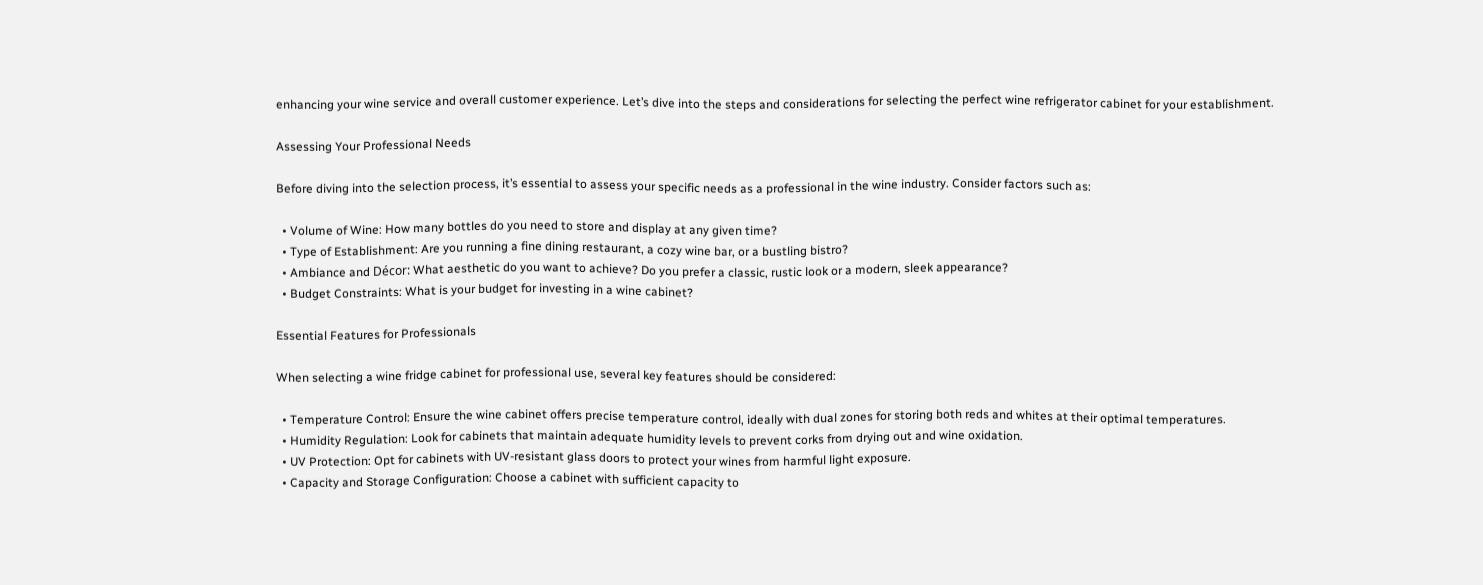enhancing your wine service and overall customer experience. Let’s dive into the steps and considerations for selecting the perfect wine refrigerator cabinet for your establishment.

Assessing Your Professional Needs

Before diving into the selection process, it’s essential to assess your specific needs as a professional in the wine industry. Consider factors such as:

  • Volume of Wine: How many bottles do you need to store and display at any given time?
  • Type of Establishment: Are you running a fine dining restaurant, a cozy wine bar, or a bustling bistro?
  • Ambiance and Décor: What aesthetic do you want to achieve? Do you prefer a classic, rustic look or a modern, sleek appearance?
  • Budget Constraints: What is your budget for investing in a wine cabinet?

Essential Features for Professionals

When selecting a wine fridge cabinet for professional use, several key features should be considered:

  • Temperature Control: Ensure the wine cabinet offers precise temperature control, ideally with dual zones for storing both reds and whites at their optimal temperatures.
  • Humidity Regulation: Look for cabinets that maintain adequate humidity levels to prevent corks from drying out and wine oxidation.
  • UV Protection: Opt for cabinets with UV-resistant glass doors to protect your wines from harmful light exposure.
  • Capacity and Storage Configuration: Choose a cabinet with sufficient capacity to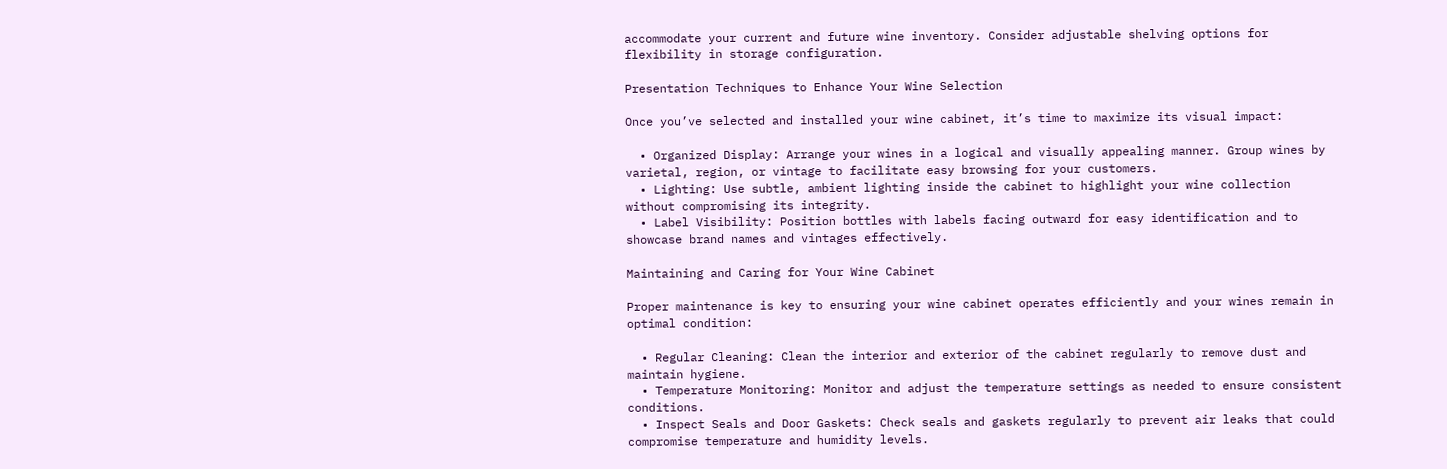accommodate your current and future wine inventory. Consider adjustable shelving options for flexibility in storage configuration.

Presentation Techniques to Enhance Your Wine Selection

Once you’ve selected and installed your wine cabinet, it’s time to maximize its visual impact:

  • Organized Display: Arrange your wines in a logical and visually appealing manner. Group wines by varietal, region, or vintage to facilitate easy browsing for your customers.
  • Lighting: Use subtle, ambient lighting inside the cabinet to highlight your wine collection without compromising its integrity.
  • Label Visibility: Position bottles with labels facing outward for easy identification and to showcase brand names and vintages effectively.

Maintaining and Caring for Your Wine Cabinet

Proper maintenance is key to ensuring your wine cabinet operates efficiently and your wines remain in optimal condition:

  • Regular Cleaning: Clean the interior and exterior of the cabinet regularly to remove dust and maintain hygiene.
  • Temperature Monitoring: Monitor and adjust the temperature settings as needed to ensure consistent conditions.
  • Inspect Seals and Door Gaskets: Check seals and gaskets regularly to prevent air leaks that could compromise temperature and humidity levels.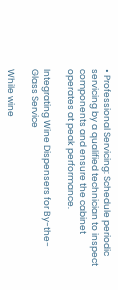• Professional Servicing: Schedule periodic servicing by a qualified technician to inspect components and ensure the cabinet operates at peak performance.

Integrating Wine Dispensers for By-the-Glass Service

While wine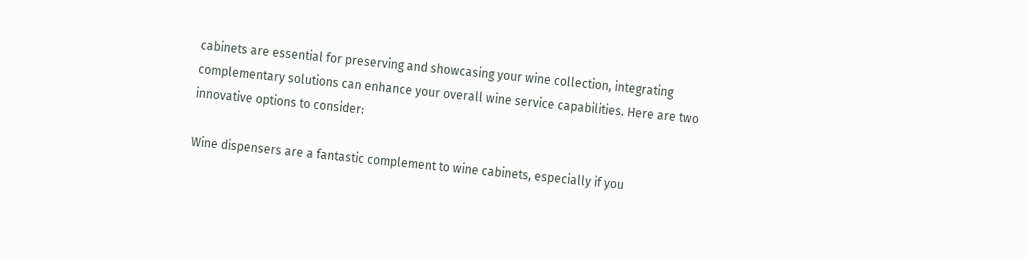cabinets are essential for preserving and showcasing your wine collection, integrating complementary solutions can enhance your overall wine service capabilities. Here are two innovative options to consider:

Wine dispensers are a fantastic complement to wine cabinets, especially if you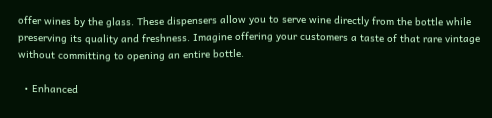offer wines by the glass. These dispensers allow you to serve wine directly from the bottle while preserving its quality and freshness. Imagine offering your customers a taste of that rare vintage without committing to opening an entire bottle.

  • Enhanced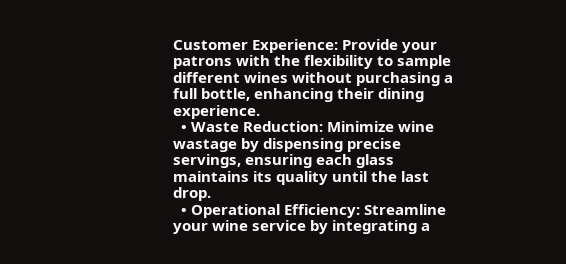Customer Experience: Provide your patrons with the flexibility to sample different wines without purchasing a full bottle, enhancing their dining experience.
  • Waste Reduction: Minimize wine wastage by dispensing precise servings, ensuring each glass maintains its quality until the last drop.
  • Operational Efficiency: Streamline your wine service by integrating a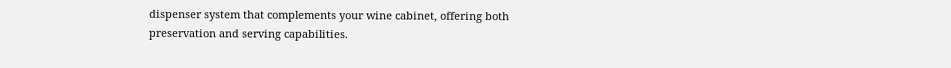dispenser system that complements your wine cabinet, offering both preservation and serving capabilities.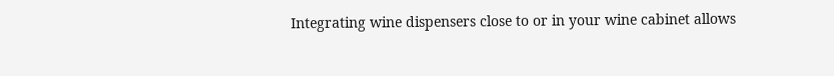Integrating wine dispensers close to or in your wine cabinet allows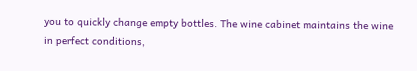you to quickly change empty bottles. The wine cabinet maintains the wine in perfect conditions,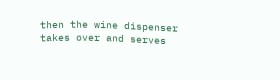then the wine dispenser takes over and serves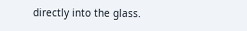directly into the glass.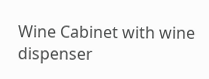Wine Cabinet with wine dispenser